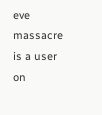eve massacre is a user on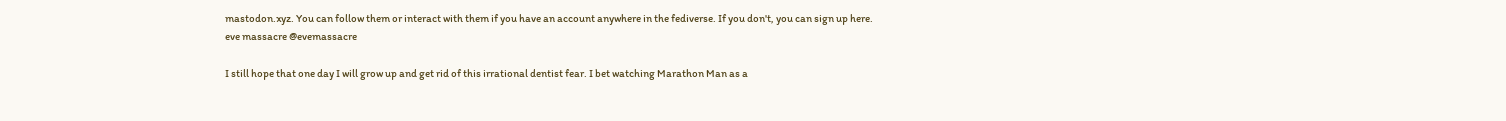mastodon.xyz. You can follow them or interact with them if you have an account anywhere in the fediverse. If you don't, you can sign up here.
eve massacre @evemassacre

I still hope that one day I will grow up and get rid of this irrational dentist fear. I bet watching Marathon Man as a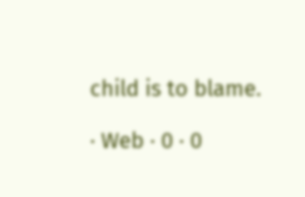child is to blame.

· Web · 0 · 0